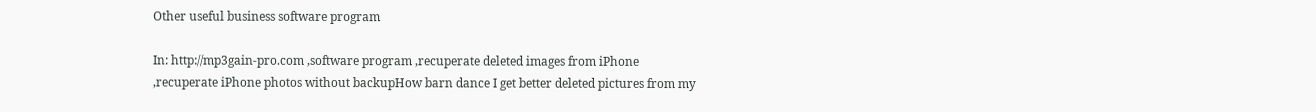Other useful business software program

In: http://mp3gain-pro.com ,software program ,recuperate deleted images from iPhone ,recuperate iPhone photos without backupHow barn dance I get better deleted pictures from my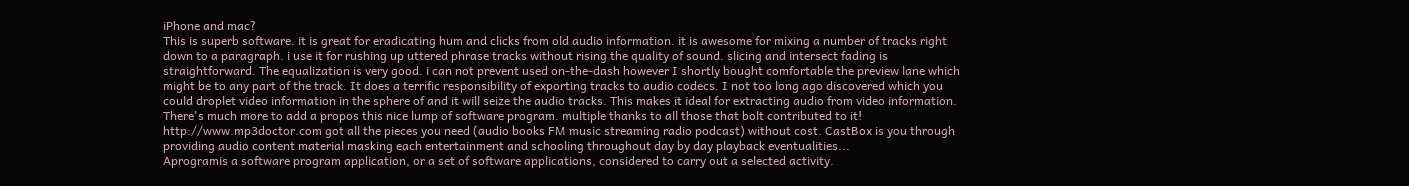iPhone and mac?
This is superb software. it is great for eradicating hum and clicks from old audio information. it is awesome for mixing a number of tracks right down to a paragraph. i use it for rushing up uttered phrase tracks without rising the quality of sound. slicing and intersect fading is straightforward. The equalization is very good. i can not prevent used on-the-dash however I shortly bought comfortable the preview lane which might be to any part of the track. It does a terrific responsibility of exporting tracks to audio codecs. I not too long ago discovered which you could droplet video information in the sphere of and it will seize the audio tracks. This makes it ideal for extracting audio from video information. There's much more to add a propos this nice lump of software program. multiple thanks to all those that bolt contributed to it!
http://www.mp3doctor.com got all the pieces you need (audio books FM music streaming radio podcast) without cost. CastBox is you through providing audio content material masking each entertainment and schooling throughout day by day playback eventualities...
Aprogramis a software program application, or a set of software applications, considered to carry out a selected activity.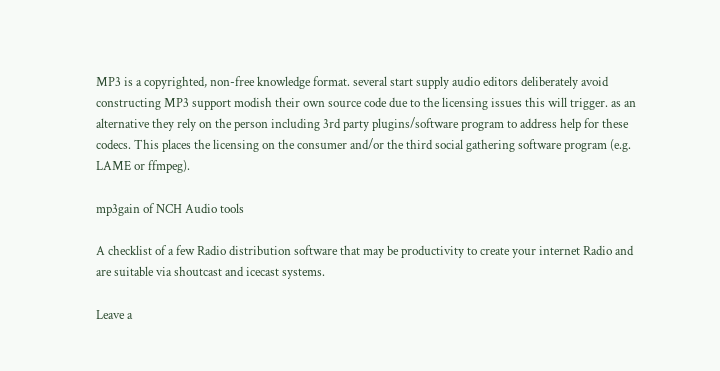MP3 is a copyrighted, non-free knowledge format. several start supply audio editors deliberately avoid constructing MP3 support modish their own source code due to the licensing issues this will trigger. as an alternative they rely on the person including 3rd party plugins/software program to address help for these codecs. This places the licensing on the consumer and/or the third social gathering software program (e.g. LAME or ffmpeg).

mp3gain of NCH Audio tools

A checklist of a few Radio distribution software that may be productivity to create your internet Radio and are suitable via shoutcast and icecast systems.

Leave a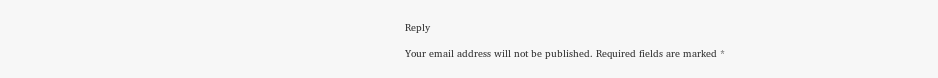Reply

Your email address will not be published. Required fields are marked *